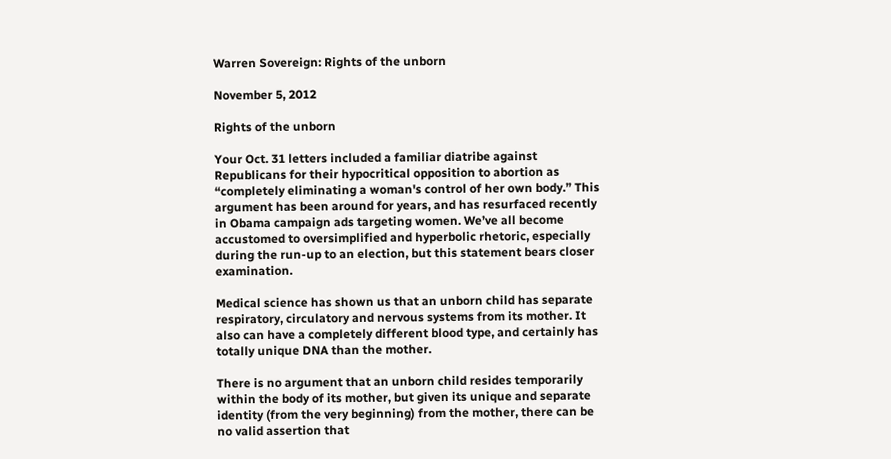Warren Sovereign: Rights of the unborn

November 5, 2012

Rights of the unborn

Your Oct. 31 letters included a familiar diatribe against Republicans for their hypocritical opposition to abortion as “completely eliminating a woman's control of her own body.” This argument has been around for years, and has resurfaced recently in Obama campaign ads targeting women. We’ve all become accustomed to oversimplified and hyperbolic rhetoric, especially during the run-up to an election, but this statement bears closer examination.

Medical science has shown us that an unborn child has separate respiratory, circulatory and nervous systems from its mother. It also can have a completely different blood type, and certainly has totally unique DNA than the mother.

There is no argument that an unborn child resides temporarily within the body of its mother, but given its unique and separate identity (from the very beginning) from the mother, there can be no valid assertion that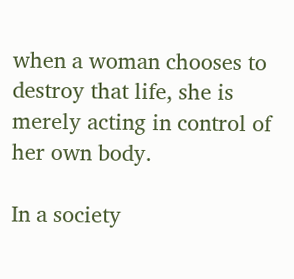when a woman chooses to destroy that life, she is merely acting in control of her own body.

In a society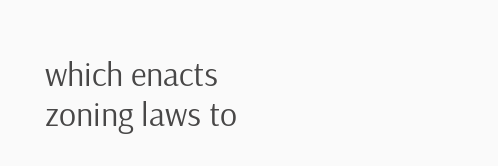which enacts zoning laws to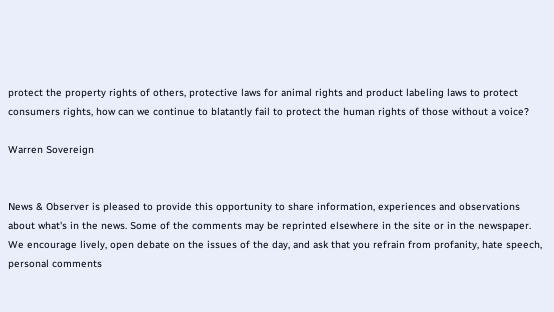protect the property rights of others, protective laws for animal rights and product labeling laws to protect consumers rights, how can we continue to blatantly fail to protect the human rights of those without a voice?

Warren Sovereign


News & Observer is pleased to provide this opportunity to share information, experiences and observations about what's in the news. Some of the comments may be reprinted elsewhere in the site or in the newspaper. We encourage lively, open debate on the issues of the day, and ask that you refrain from profanity, hate speech, personal comments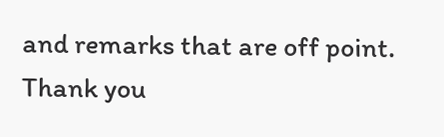and remarks that are off point. Thank you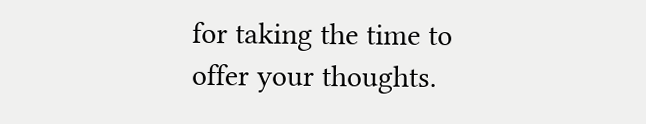for taking the time to offer your thoughts.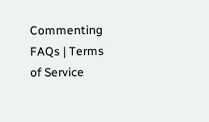Commenting FAQs | Terms of Service